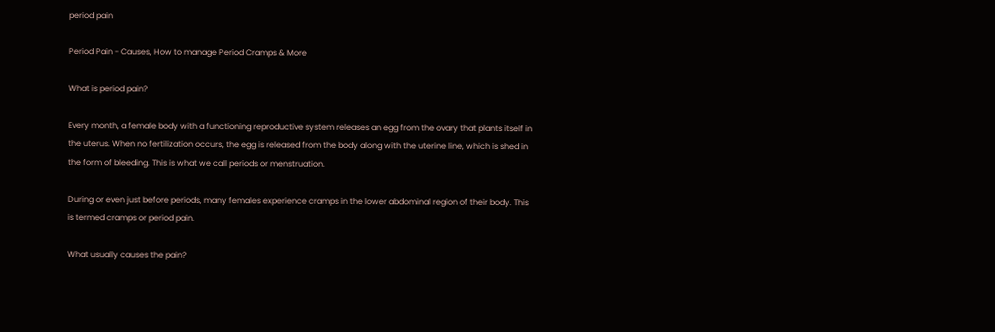period pain

Period Pain - Causes, How to manage Period Cramps & More

What is period pain?

Every month, a female body with a functioning reproductive system releases an egg from the ovary that plants itself in the uterus. When no fertilization occurs, the egg is released from the body along with the uterine line, which is shed in the form of bleeding. This is what we call periods or menstruation.

During or even just before periods, many females experience cramps in the lower abdominal region of their body. This is termed cramps or period pain.

What usually causes the pain?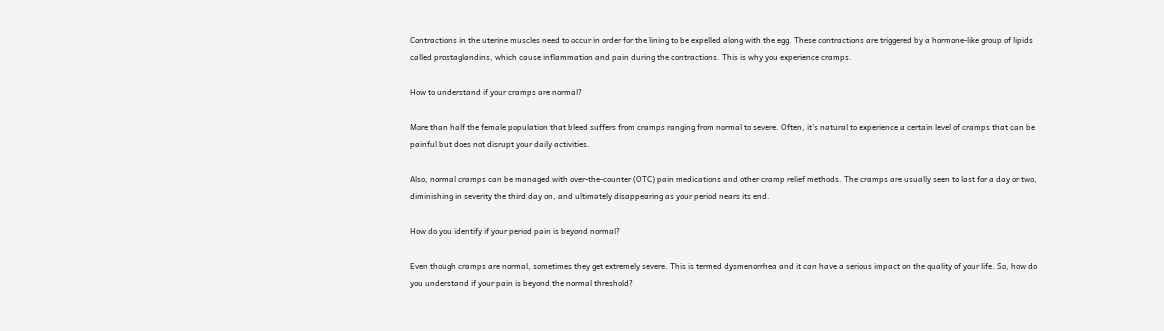Contractions in the uterine muscles need to occur in order for the lining to be expelled along with the egg. These contractions are triggered by a hormone-like group of lipids called prostaglandins, which cause inflammation and pain during the contractions. This is why you experience cramps.

How to understand if your cramps are normal?

More than half the female population that bleed suffers from cramps ranging from normal to severe. Often, it’s natural to experience a certain level of cramps that can be painful but does not disrupt your daily activities.

Also, normal cramps can be managed with over-the-counter (OTC) pain medications and other cramp relief methods. The cramps are usually seen to last for a day or two, diminishing in severity the third day on, and ultimately disappearing as your period nears its end.

How do you identify if your period pain is beyond normal?

Even though cramps are normal, sometimes they get extremely severe. This is termed dysmenorrhea and it can have a serious impact on the quality of your life. So, how do you understand if your pain is beyond the normal threshold?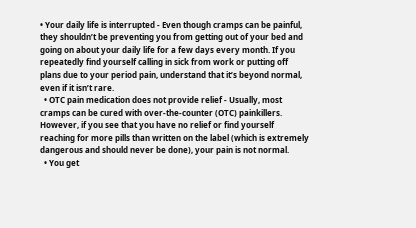• Your daily life is interrupted - Even though cramps can be painful, they shouldn’t be preventing you from getting out of your bed and going on about your daily life for a few days every month. If you repeatedly find yourself calling in sick from work or putting off plans due to your period pain, understand that it’s beyond normal, even if it isn’t rare.
  • OTC pain medication does not provide relief - Usually, most cramps can be cured with over-the-counter (OTC) painkillers. However, if you see that you have no relief or find yourself reaching for more pills than written on the label (which is extremely dangerous and should never be done), your pain is not normal.
  • You get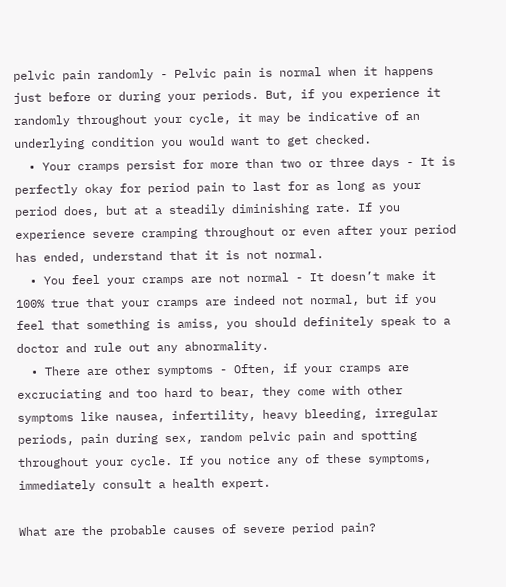pelvic pain randomly - Pelvic pain is normal when it happens just before or during your periods. But, if you experience it randomly throughout your cycle, it may be indicative of an underlying condition you would want to get checked.
  • Your cramps persist for more than two or three days - It is perfectly okay for period pain to last for as long as your period does, but at a steadily diminishing rate. If you experience severe cramping throughout or even after your period has ended, understand that it is not normal.
  • You feel your cramps are not normal - It doesn’t make it 100% true that your cramps are indeed not normal, but if you feel that something is amiss, you should definitely speak to a doctor and rule out any abnormality.
  • There are other symptoms - Often, if your cramps are excruciating and too hard to bear, they come with other symptoms like nausea, infertility, heavy bleeding, irregular periods, pain during sex, random pelvic pain and spotting throughout your cycle. If you notice any of these symptoms, immediately consult a health expert.

What are the probable causes of severe period pain?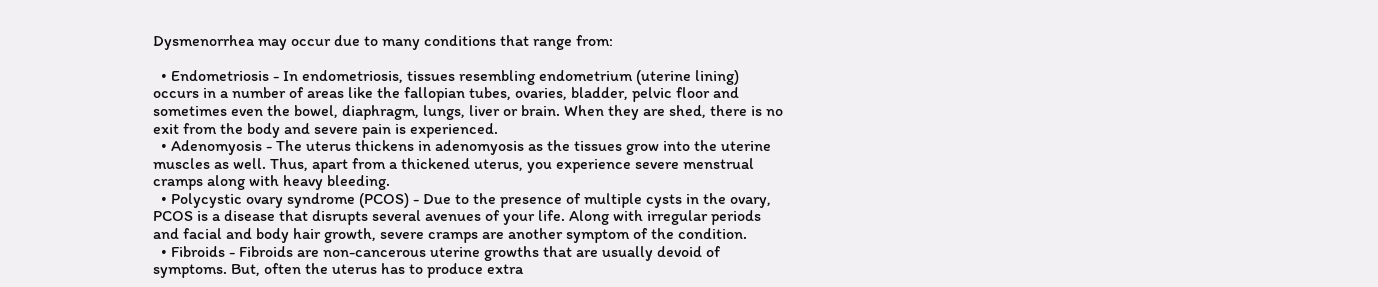Dysmenorrhea may occur due to many conditions that range from:

  • Endometriosis - In endometriosis, tissues resembling endometrium (uterine lining) occurs in a number of areas like the fallopian tubes, ovaries, bladder, pelvic floor and sometimes even the bowel, diaphragm, lungs, liver or brain. When they are shed, there is no exit from the body and severe pain is experienced.
  • Adenomyosis - The uterus thickens in adenomyosis as the tissues grow into the uterine muscles as well. Thus, apart from a thickened uterus, you experience severe menstrual cramps along with heavy bleeding.
  • Polycystic ovary syndrome (PCOS) - Due to the presence of multiple cysts in the ovary, PCOS is a disease that disrupts several avenues of your life. Along with irregular periods and facial and body hair growth, severe cramps are another symptom of the condition.
  • Fibroids - Fibroids are non-cancerous uterine growths that are usually devoid of symptoms. But, often the uterus has to produce extra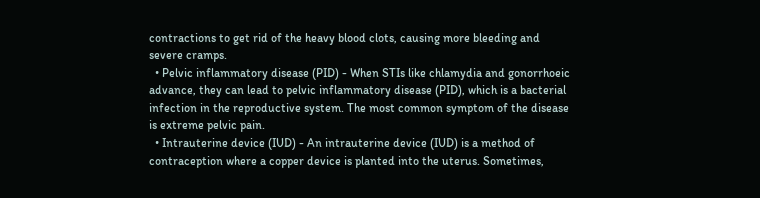contractions to get rid of the heavy blood clots, causing more bleeding and severe cramps.
  • Pelvic inflammatory disease (PID) - When STIs like chlamydia and gonorrhoeic advance, they can lead to pelvic inflammatory disease (PID), which is a bacterial infection in the reproductive system. The most common symptom of the disease is extreme pelvic pain.
  • Intrauterine device (IUD) - An intrauterine device (IUD) is a method of contraception where a copper device is planted into the uterus. Sometimes,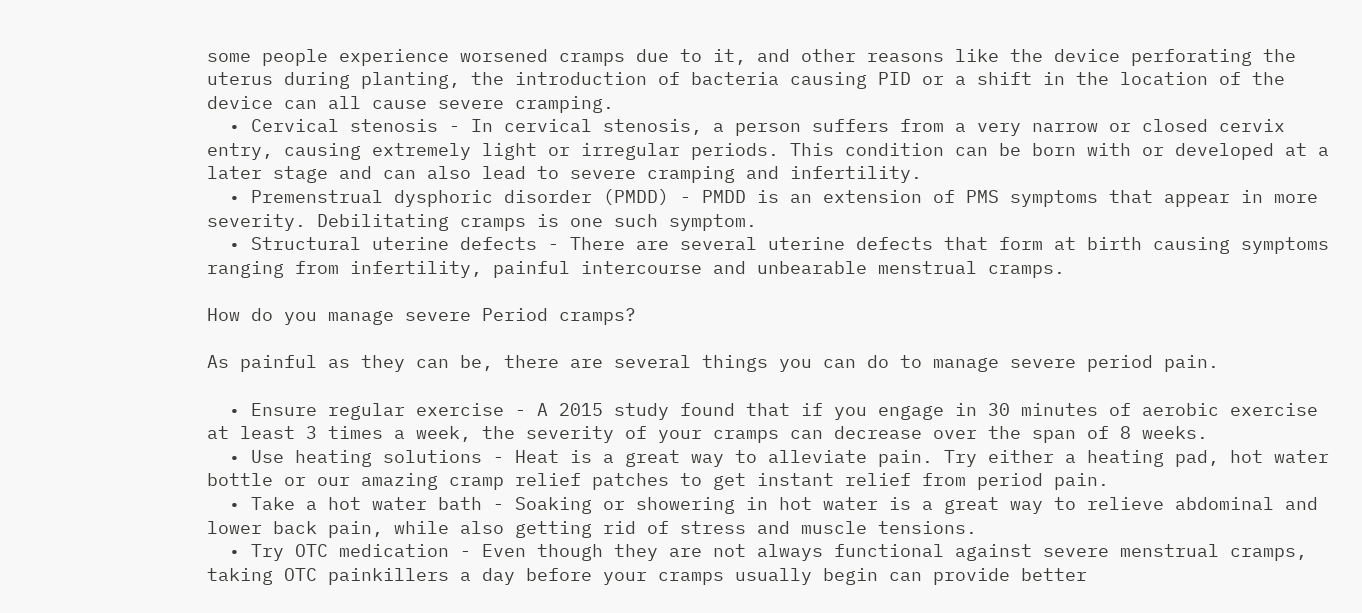some people experience worsened cramps due to it, and other reasons like the device perforating the uterus during planting, the introduction of bacteria causing PID or a shift in the location of the device can all cause severe cramping.
  • Cervical stenosis - In cervical stenosis, a person suffers from a very narrow or closed cervix entry, causing extremely light or irregular periods. This condition can be born with or developed at a later stage and can also lead to severe cramping and infertility.
  • Premenstrual dysphoric disorder (PMDD) - PMDD is an extension of PMS symptoms that appear in more severity. Debilitating cramps is one such symptom.
  • Structural uterine defects - There are several uterine defects that form at birth causing symptoms ranging from infertility, painful intercourse and unbearable menstrual cramps.

How do you manage severe Period cramps?

As painful as they can be, there are several things you can do to manage severe period pain.

  • Ensure regular exercise - A 2015 study found that if you engage in 30 minutes of aerobic exercise at least 3 times a week, the severity of your cramps can decrease over the span of 8 weeks.
  • Use heating solutions - Heat is a great way to alleviate pain. Try either a heating pad, hot water bottle or our amazing cramp relief patches to get instant relief from period pain.
  • Take a hot water bath - Soaking or showering in hot water is a great way to relieve abdominal and lower back pain, while also getting rid of stress and muscle tensions.
  • Try OTC medication - Even though they are not always functional against severe menstrual cramps, taking OTC painkillers a day before your cramps usually begin can provide better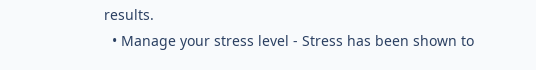results.
  • Manage your stress level - Stress has been shown to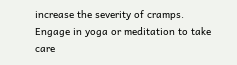increase the severity of cramps. Engage in yoga or meditation to take care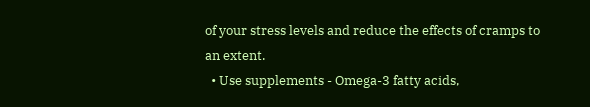of your stress levels and reduce the effects of cramps to an extent.
  • Use supplements - Omega-3 fatty acids,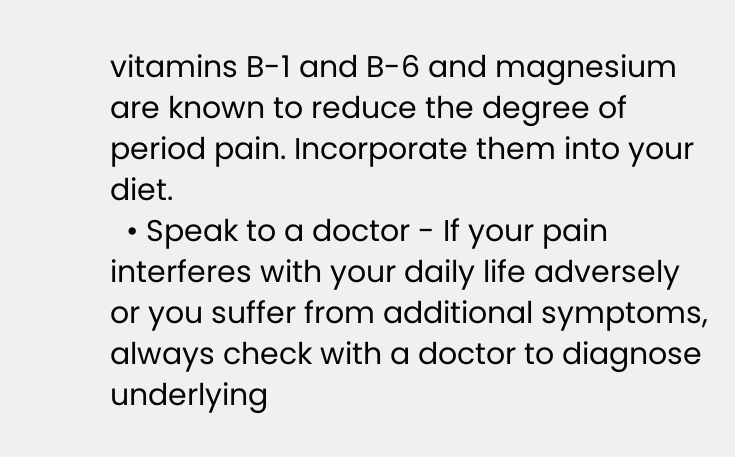vitamins B-1 and B-6 and magnesium are known to reduce the degree of period pain. Incorporate them into your diet.
  • Speak to a doctor - If your pain interferes with your daily life adversely or you suffer from additional symptoms, always check with a doctor to diagnose underlying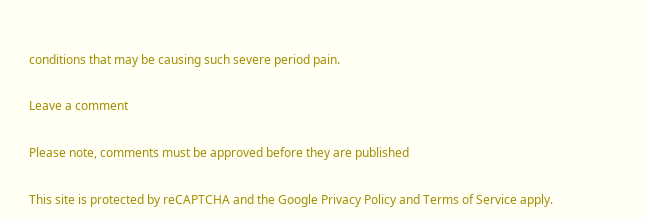conditions that may be causing such severe period pain.

Leave a comment

Please note, comments must be approved before they are published

This site is protected by reCAPTCHA and the Google Privacy Policy and Terms of Service apply.